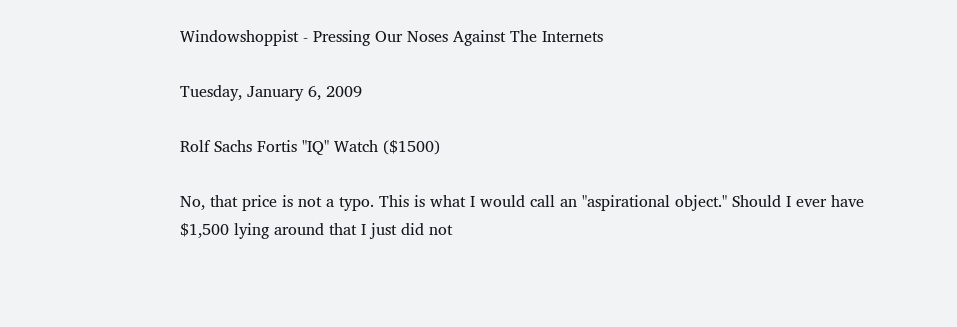Windowshoppist - Pressing Our Noses Against The Internets

Tuesday, January 6, 2009

Rolf Sachs Fortis "IQ" Watch ($1500)

No, that price is not a typo. This is what I would call an "aspirational object." Should I ever have $1,500 lying around that I just did not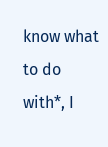know what to do with*, I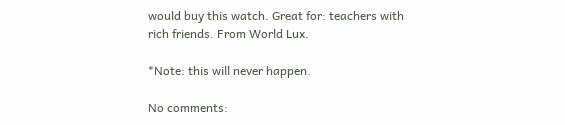would buy this watch. Great for: teachers with rich friends. From World Lux.

*Note: this will never happen.

No comments: